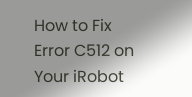How to Fix Error C512 on Your iRobot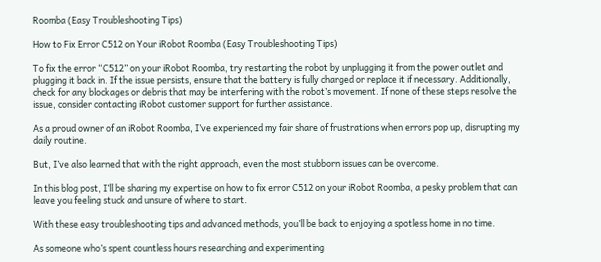Roomba (Easy Troubleshooting Tips)

How to Fix Error C512 on Your iRobot Roomba (Easy Troubleshooting Tips)

To fix the error “C512” on your iRobot Roomba, try restarting the robot by unplugging it from the power outlet and plugging it back in. If the issue persists, ensure that the battery is fully charged or replace it if necessary. Additionally, check for any blockages or debris that may be interfering with the robot’s movement. If none of these steps resolve the issue, consider contacting iRobot customer support for further assistance.

As a proud owner of an iRobot Roomba, I’ve experienced my fair share of frustrations when errors pop up, disrupting my daily routine.

But, I’ve also learned that with the right approach, even the most stubborn issues can be overcome.

In this blog post, I’ll be sharing my expertise on how to fix error C512 on your iRobot Roomba, a pesky problem that can leave you feeling stuck and unsure of where to start.

With these easy troubleshooting tips and advanced methods, you’ll be back to enjoying a spotless home in no time.

As someone who’s spent countless hours researching and experimenting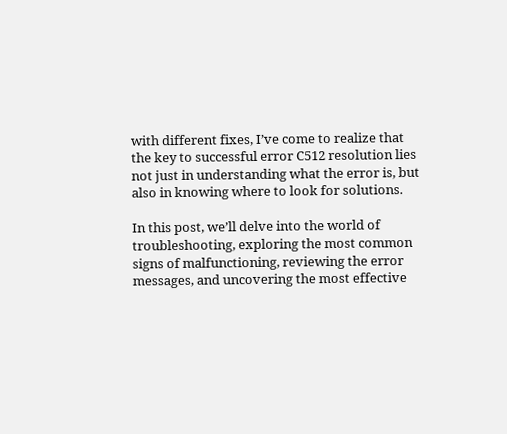with different fixes, I’ve come to realize that the key to successful error C512 resolution lies not just in understanding what the error is, but also in knowing where to look for solutions.

In this post, we’ll delve into the world of troubleshooting, exploring the most common signs of malfunctioning, reviewing the error messages, and uncovering the most effective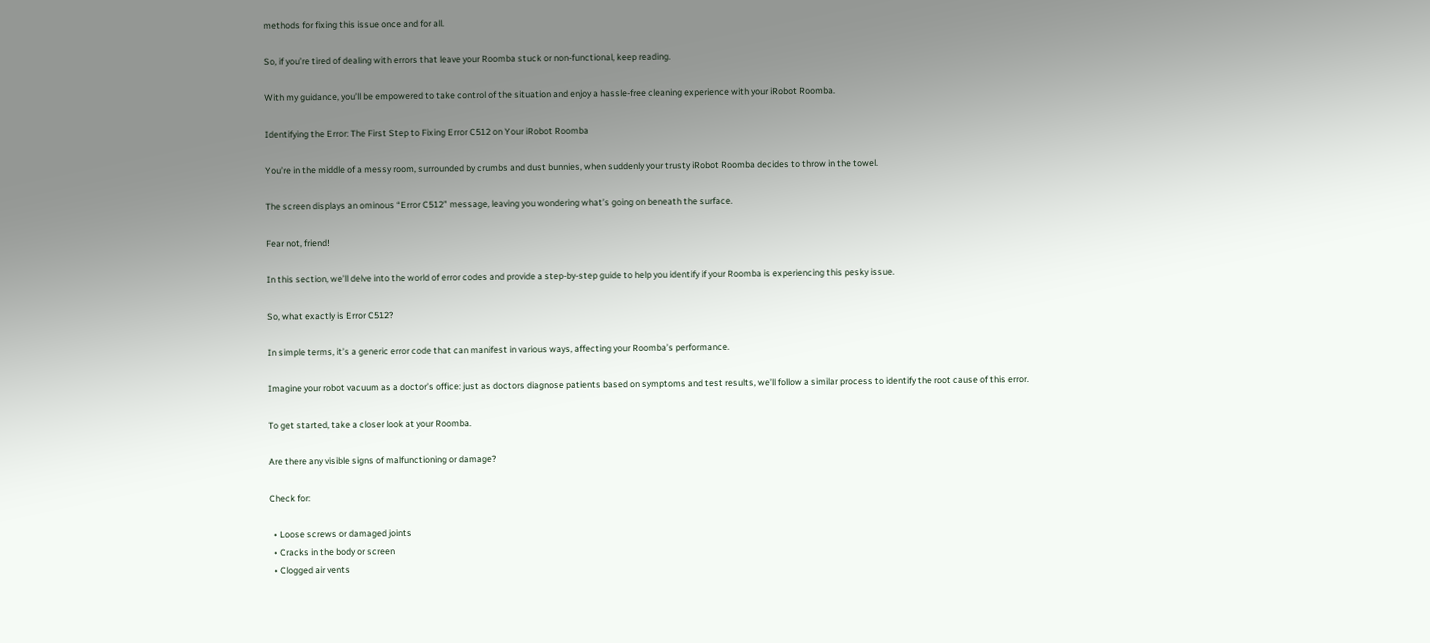methods for fixing this issue once and for all.

So, if you’re tired of dealing with errors that leave your Roomba stuck or non-functional, keep reading.

With my guidance, you’ll be empowered to take control of the situation and enjoy a hassle-free cleaning experience with your iRobot Roomba.

Identifying the Error: The First Step to Fixing Error C512 on Your iRobot Roomba

You’re in the middle of a messy room, surrounded by crumbs and dust bunnies, when suddenly your trusty iRobot Roomba decides to throw in the towel.

The screen displays an ominous “Error C512” message, leaving you wondering what’s going on beneath the surface.

Fear not, friend!

In this section, we’ll delve into the world of error codes and provide a step-by-step guide to help you identify if your Roomba is experiencing this pesky issue.

So, what exactly is Error C512?

In simple terms, it’s a generic error code that can manifest in various ways, affecting your Roomba’s performance.

Imagine your robot vacuum as a doctor’s office: just as doctors diagnose patients based on symptoms and test results, we’ll follow a similar process to identify the root cause of this error.

To get started, take a closer look at your Roomba.

Are there any visible signs of malfunctioning or damage?

Check for:

  • Loose screws or damaged joints
  • Cracks in the body or screen
  • Clogged air vents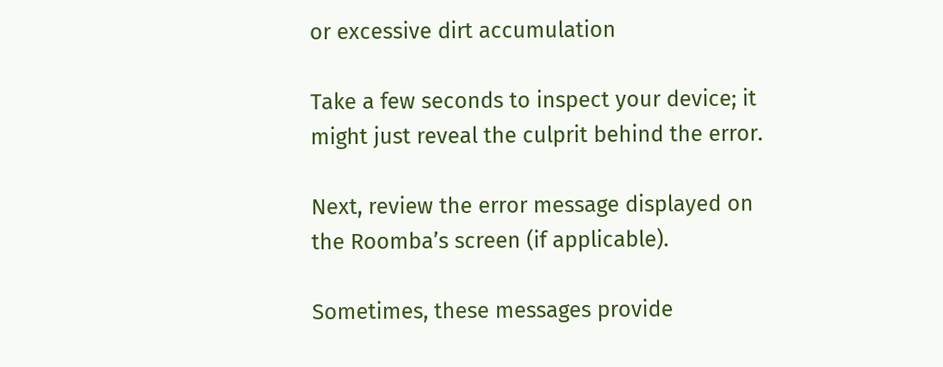or excessive dirt accumulation

Take a few seconds to inspect your device; it might just reveal the culprit behind the error.

Next, review the error message displayed on the Roomba’s screen (if applicable).

Sometimes, these messages provide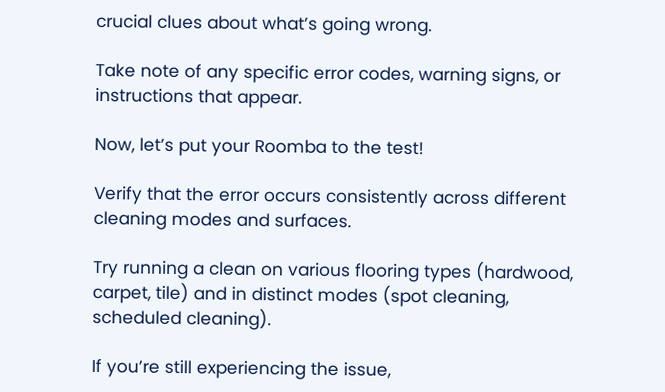crucial clues about what’s going wrong.

Take note of any specific error codes, warning signs, or instructions that appear.

Now, let’s put your Roomba to the test!

Verify that the error occurs consistently across different cleaning modes and surfaces.

Try running a clean on various flooring types (hardwood, carpet, tile) and in distinct modes (spot cleaning, scheduled cleaning).

If you’re still experiencing the issue,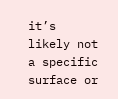it’s likely not a specific surface or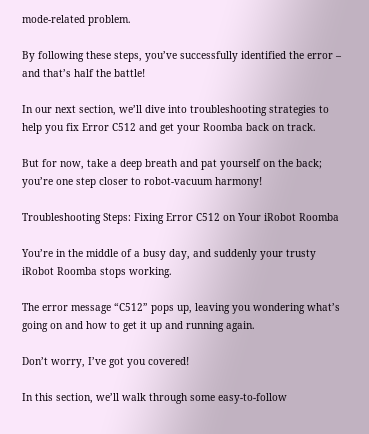mode-related problem.

By following these steps, you’ve successfully identified the error – and that’s half the battle!

In our next section, we’ll dive into troubleshooting strategies to help you fix Error C512 and get your Roomba back on track.

But for now, take a deep breath and pat yourself on the back; you’re one step closer to robot-vacuum harmony!

Troubleshooting Steps: Fixing Error C512 on Your iRobot Roomba

You’re in the middle of a busy day, and suddenly your trusty iRobot Roomba stops working.

The error message “C512” pops up, leaving you wondering what’s going on and how to get it up and running again.

Don’t worry, I’ve got you covered!

In this section, we’ll walk through some easy-to-follow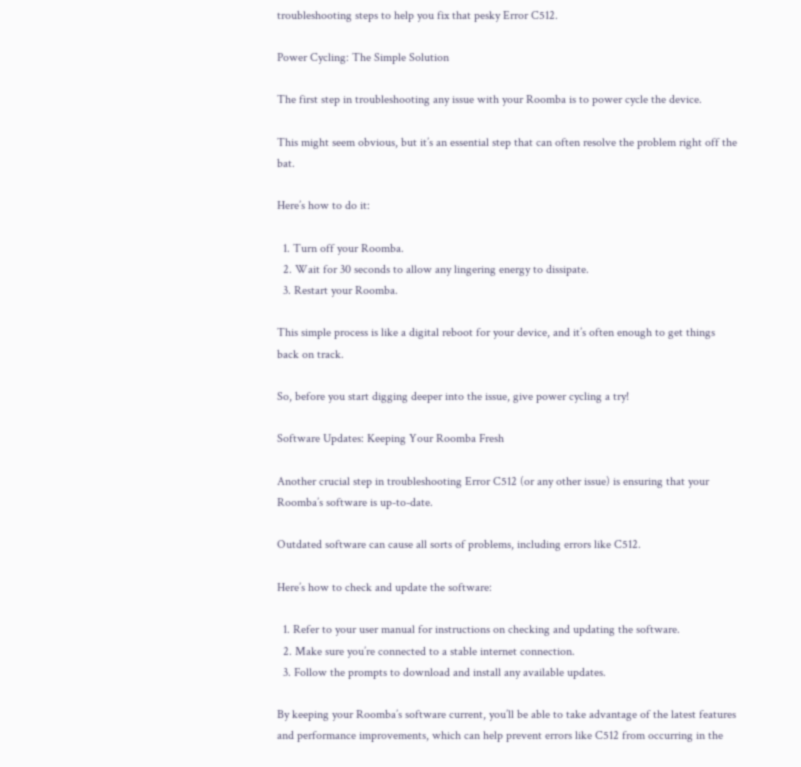troubleshooting steps to help you fix that pesky Error C512.

Power Cycling: The Simple Solution

The first step in troubleshooting any issue with your Roomba is to power cycle the device.

This might seem obvious, but it’s an essential step that can often resolve the problem right off the bat.

Here’s how to do it:

  1. Turn off your Roomba.
  2. Wait for 30 seconds to allow any lingering energy to dissipate.
  3. Restart your Roomba.

This simple process is like a digital reboot for your device, and it’s often enough to get things back on track.

So, before you start digging deeper into the issue, give power cycling a try!

Software Updates: Keeping Your Roomba Fresh

Another crucial step in troubleshooting Error C512 (or any other issue) is ensuring that your Roomba’s software is up-to-date.

Outdated software can cause all sorts of problems, including errors like C512.

Here’s how to check and update the software:

  1. Refer to your user manual for instructions on checking and updating the software.
  2. Make sure you’re connected to a stable internet connection.
  3. Follow the prompts to download and install any available updates.

By keeping your Roomba’s software current, you’ll be able to take advantage of the latest features and performance improvements, which can help prevent errors like C512 from occurring in the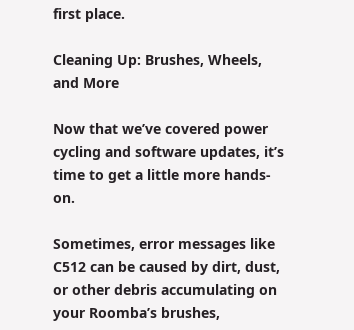first place.

Cleaning Up: Brushes, Wheels, and More

Now that we’ve covered power cycling and software updates, it’s time to get a little more hands-on.

Sometimes, error messages like C512 can be caused by dirt, dust, or other debris accumulating on your Roomba’s brushes,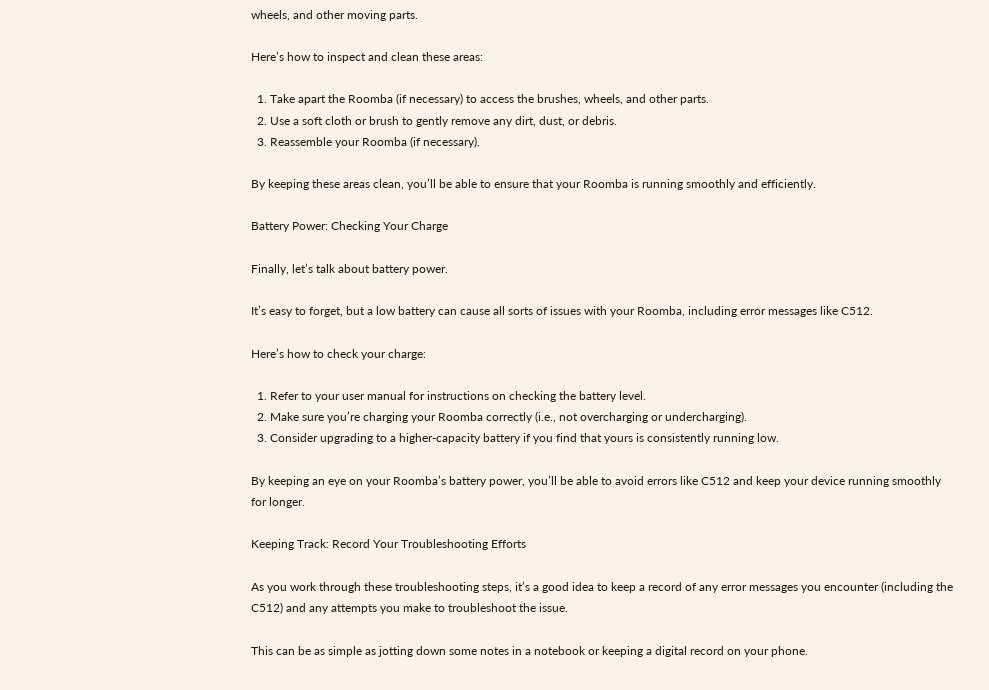wheels, and other moving parts.

Here’s how to inspect and clean these areas:

  1. Take apart the Roomba (if necessary) to access the brushes, wheels, and other parts.
  2. Use a soft cloth or brush to gently remove any dirt, dust, or debris.
  3. Reassemble your Roomba (if necessary).

By keeping these areas clean, you’ll be able to ensure that your Roomba is running smoothly and efficiently.

Battery Power: Checking Your Charge

Finally, let’s talk about battery power.

It’s easy to forget, but a low battery can cause all sorts of issues with your Roomba, including error messages like C512.

Here’s how to check your charge:

  1. Refer to your user manual for instructions on checking the battery level.
  2. Make sure you’re charging your Roomba correctly (i.e., not overcharging or undercharging).
  3. Consider upgrading to a higher-capacity battery if you find that yours is consistently running low.

By keeping an eye on your Roomba’s battery power, you’ll be able to avoid errors like C512 and keep your device running smoothly for longer.

Keeping Track: Record Your Troubleshooting Efforts

As you work through these troubleshooting steps, it’s a good idea to keep a record of any error messages you encounter (including the C512) and any attempts you make to troubleshoot the issue.

This can be as simple as jotting down some notes in a notebook or keeping a digital record on your phone.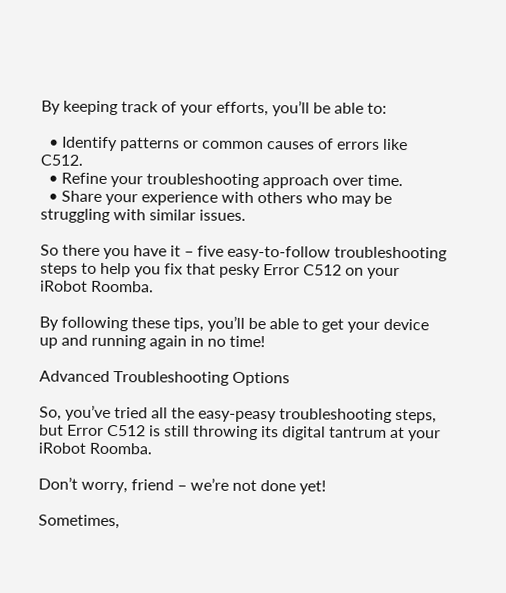By keeping track of your efforts, you’ll be able to:

  • Identify patterns or common causes of errors like C512.
  • Refine your troubleshooting approach over time.
  • Share your experience with others who may be struggling with similar issues.

So there you have it – five easy-to-follow troubleshooting steps to help you fix that pesky Error C512 on your iRobot Roomba.

By following these tips, you’ll be able to get your device up and running again in no time!

Advanced Troubleshooting Options

So, you’ve tried all the easy-peasy troubleshooting steps, but Error C512 is still throwing its digital tantrum at your iRobot Roomba.

Don’t worry, friend – we’re not done yet!

Sometimes,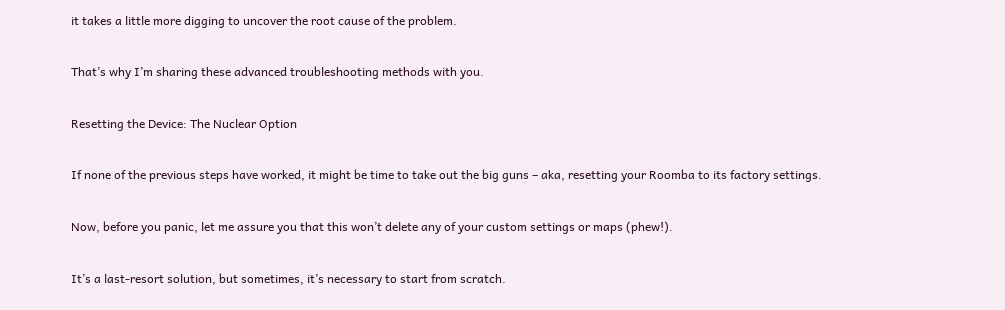it takes a little more digging to uncover the root cause of the problem.

That’s why I’m sharing these advanced troubleshooting methods with you.

Resetting the Device: The Nuclear Option

If none of the previous steps have worked, it might be time to take out the big guns – aka, resetting your Roomba to its factory settings.

Now, before you panic, let me assure you that this won’t delete any of your custom settings or maps (phew!).

It’s a last-resort solution, but sometimes, it’s necessary to start from scratch.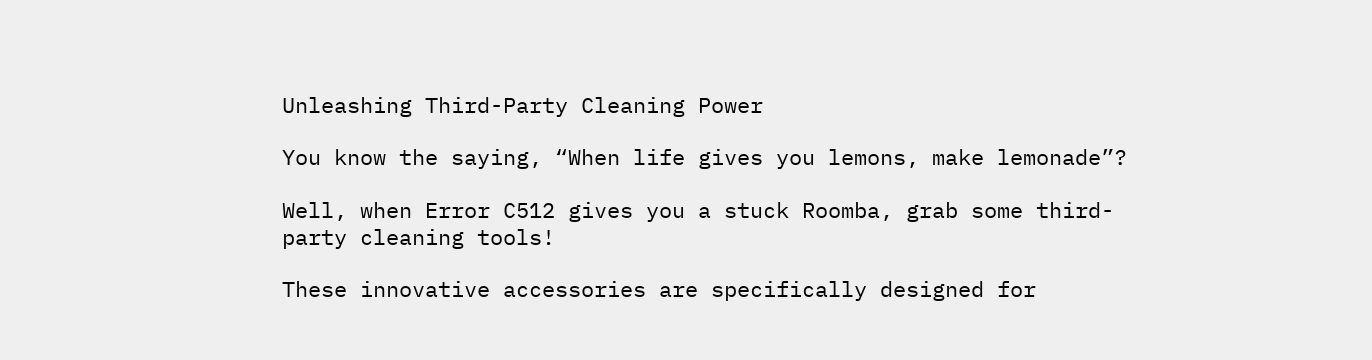Unleashing Third-Party Cleaning Power

You know the saying, “When life gives you lemons, make lemonade”?

Well, when Error C512 gives you a stuck Roomba, grab some third-party cleaning tools!

These innovative accessories are specifically designed for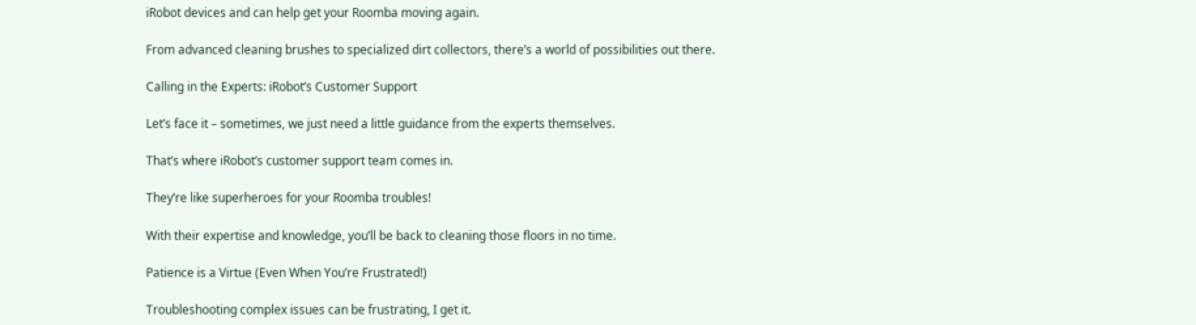iRobot devices and can help get your Roomba moving again.

From advanced cleaning brushes to specialized dirt collectors, there’s a world of possibilities out there.

Calling in the Experts: iRobot’s Customer Support

Let’s face it – sometimes, we just need a little guidance from the experts themselves.

That’s where iRobot’s customer support team comes in.

They’re like superheroes for your Roomba troubles!

With their expertise and knowledge, you’ll be back to cleaning those floors in no time.

Patience is a Virtue (Even When You’re Frustrated!)

Troubleshooting complex issues can be frustrating, I get it.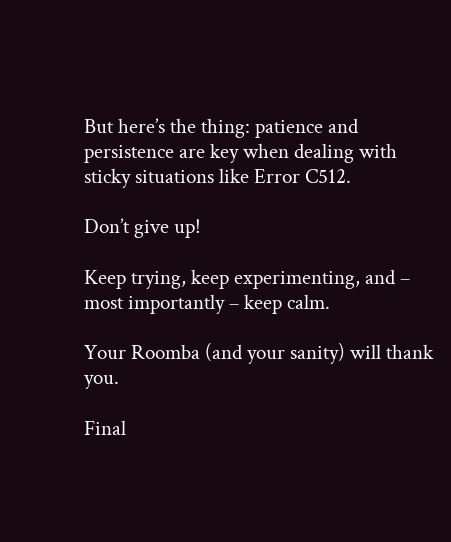But here’s the thing: patience and persistence are key when dealing with sticky situations like Error C512.

Don’t give up!

Keep trying, keep experimenting, and – most importantly – keep calm.

Your Roomba (and your sanity) will thank you.

Final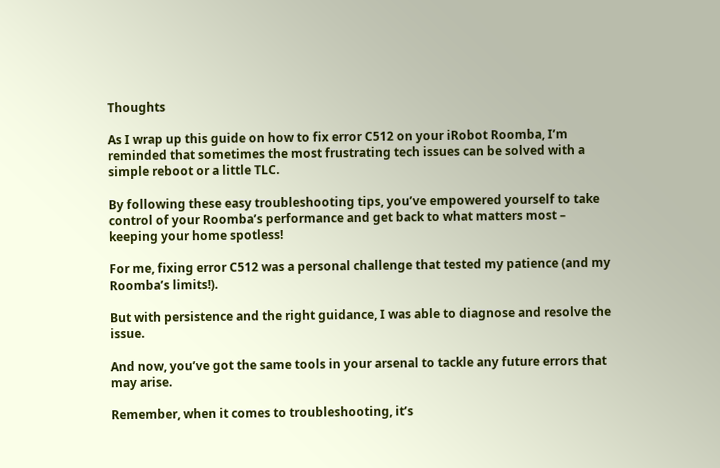Thoughts

As I wrap up this guide on how to fix error C512 on your iRobot Roomba, I’m reminded that sometimes the most frustrating tech issues can be solved with a simple reboot or a little TLC.

By following these easy troubleshooting tips, you’ve empowered yourself to take control of your Roomba’s performance and get back to what matters most – keeping your home spotless!

For me, fixing error C512 was a personal challenge that tested my patience (and my Roomba’s limits!).

But with persistence and the right guidance, I was able to diagnose and resolve the issue.

And now, you’ve got the same tools in your arsenal to tackle any future errors that may arise.

Remember, when it comes to troubleshooting, it’s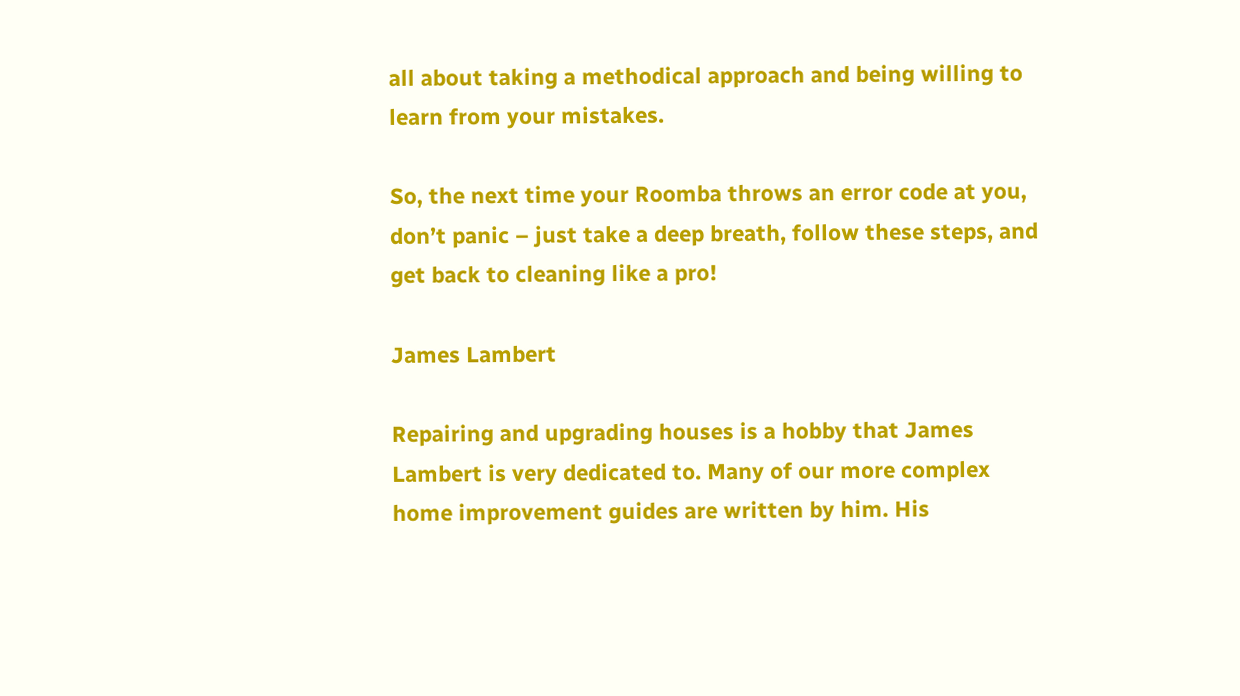all about taking a methodical approach and being willing to learn from your mistakes.

So, the next time your Roomba throws an error code at you, don’t panic – just take a deep breath, follow these steps, and get back to cleaning like a pro!

James Lambert

Repairing and upgrading houses is a hobby that James Lambert is very dedicated to. Many of our more complex home improvement guides are written by him. His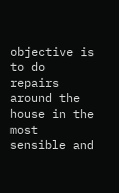objective is to do repairs around the house in the most sensible and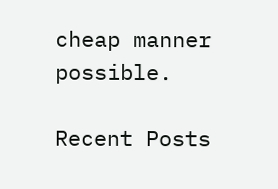cheap manner possible.

Recent Posts